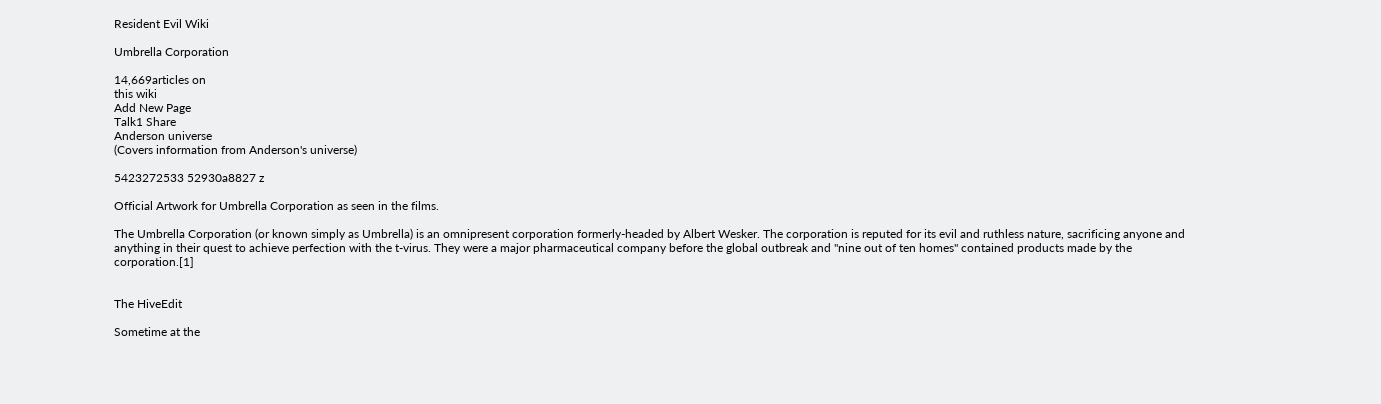Resident Evil Wiki

Umbrella Corporation

14,669articles on
this wiki
Add New Page
Talk1 Share
Anderson universe
(Covers information from Anderson's universe)

5423272533 52930a8827 z

Official Artwork for Umbrella Corporation as seen in the films.

The Umbrella Corporation (or known simply as Umbrella) is an omnipresent corporation formerly-headed by Albert Wesker. The corporation is reputed for its evil and ruthless nature, sacrificing anyone and anything in their quest to achieve perfection with the t-virus. They were a major pharmaceutical company before the global outbreak and "nine out of ten homes" contained products made by the corporation.[1]


The HiveEdit

Sometime at the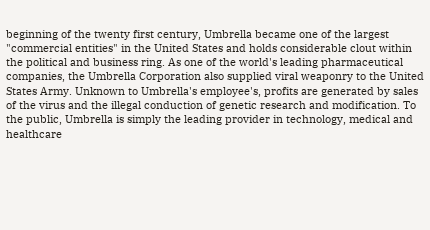beginning of the twenty first century, Umbrella became one of the largest "commercial entities" in the United States and holds considerable clout within the political and business ring. As one of the world's leading pharmaceutical companies, the Umbrella Corporation also supplied viral weaponry to the United States Army. Unknown to Umbrella's employee's, profits are generated by sales of the virus and the illegal conduction of genetic research and modification. To the public, Umbrella is simply the leading provider in technology, medical and healthcare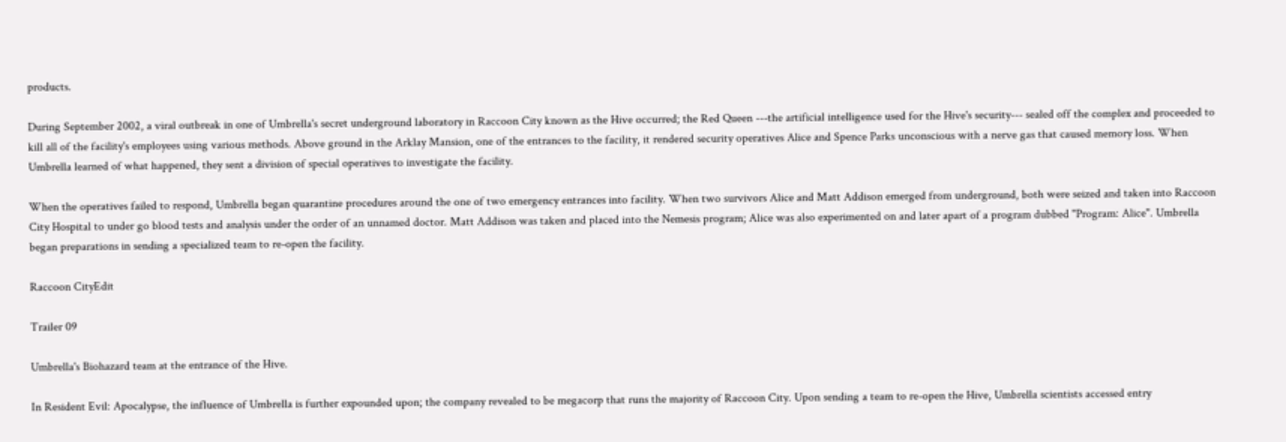products.

During September 2002, a viral outbreak in one of Umbrella's secret underground laboratory in Raccoon City known as the Hive occurred; the Red Queen ---the artificial intelligence used for the Hive's security--- sealed off the complex and proceeded to kill all of the facility's employees using various methods. Above ground in the Arklay Mansion, one of the entrances to the facility, it rendered security operatives Alice and Spence Parks unconscious with a nerve gas that caused memory loss. When Umbrella learned of what happened, they sent a division of special operatives to investigate the facility.

When the operatives failed to respond, Umbrella began quarantine procedures around the one of two emergency entrances into facility. When two survivors Alice and Matt Addison emerged from underground, both were seized and taken into Raccoon City Hospital to under go blood tests and analysis under the order of an unnamed doctor. Matt Addison was taken and placed into the Nemesis program; Alice was also experimented on and later apart of a program dubbed "Program: Alice". Umbrella began preparations in sending a specialized team to re-open the facility.

Raccoon CityEdit

Trailer 09

Umbrella's Biohazard team at the entrance of the Hive.

In Resident Evil: Apocalypse, the influence of Umbrella is further expounded upon; the company revealed to be megacorp that runs the majority of Raccoon City. Upon sending a team to re-open the Hive, Umbrella scientists accessed entry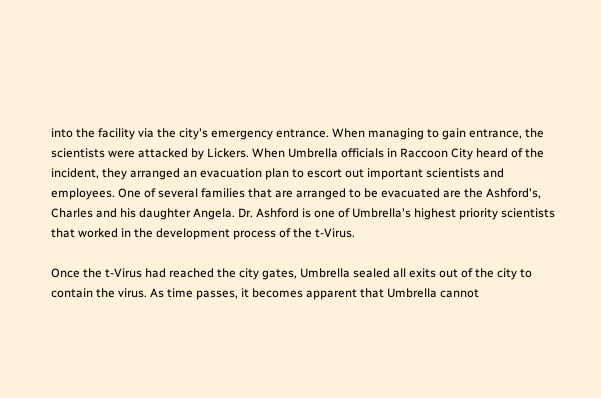into the facility via the city's emergency entrance. When managing to gain entrance, the scientists were attacked by Lickers. When Umbrella officials in Raccoon City heard of the incident, they arranged an evacuation plan to escort out important scientists and employees. One of several families that are arranged to be evacuated are the Ashford's, Charles and his daughter Angela. Dr. Ashford is one of Umbrella's highest priority scientists that worked in the development process of the t-Virus.

Once the t-Virus had reached the city gates, Umbrella sealed all exits out of the city to contain the virus. As time passes, it becomes apparent that Umbrella cannot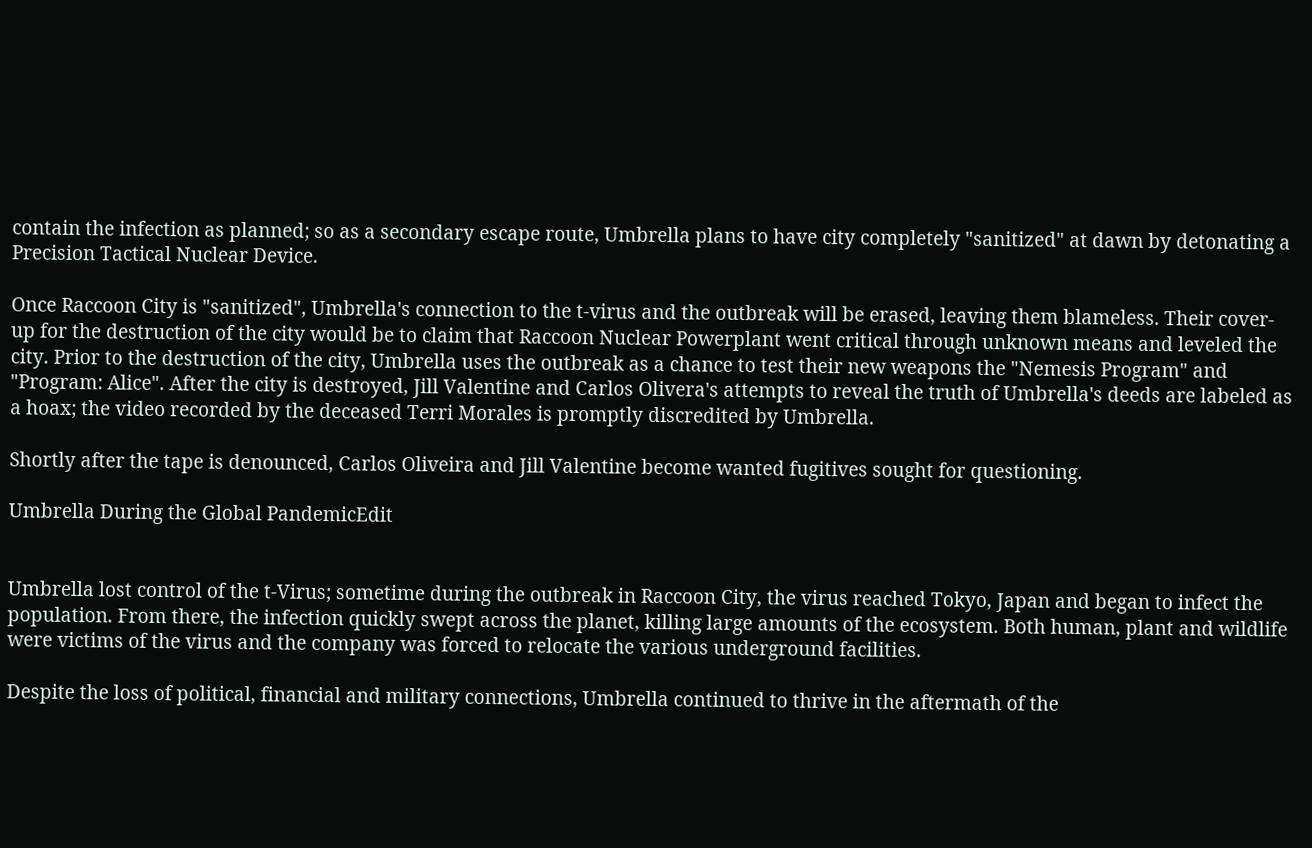contain the infection as planned; so as a secondary escape route, Umbrella plans to have city completely "sanitized" at dawn by detonating a Precision Tactical Nuclear Device.

Once Raccoon City is "sanitized", Umbrella's connection to the t-virus and the outbreak will be erased, leaving them blameless. Their cover-up for the destruction of the city would be to claim that Raccoon Nuclear Powerplant went critical through unknown means and leveled the city. Prior to the destruction of the city, Umbrella uses the outbreak as a chance to test their new weapons the "Nemesis Program" and "Program: Alice". After the city is destroyed, Jill Valentine and Carlos Olivera's attempts to reveal the truth of Umbrella's deeds are labeled as a hoax; the video recorded by the deceased Terri Morales is promptly discredited by Umbrella.

Shortly after the tape is denounced, Carlos Oliveira and Jill Valentine become wanted fugitives sought for questioning.

Umbrella During the Global PandemicEdit


Umbrella lost control of the t-Virus; sometime during the outbreak in Raccoon City, the virus reached Tokyo, Japan and began to infect the population. From there, the infection quickly swept across the planet, killing large amounts of the ecosystem. Both human, plant and wildlife were victims of the virus and the company was forced to relocate the various underground facilities.

Despite the loss of political, financial and military connections, Umbrella continued to thrive in the aftermath of the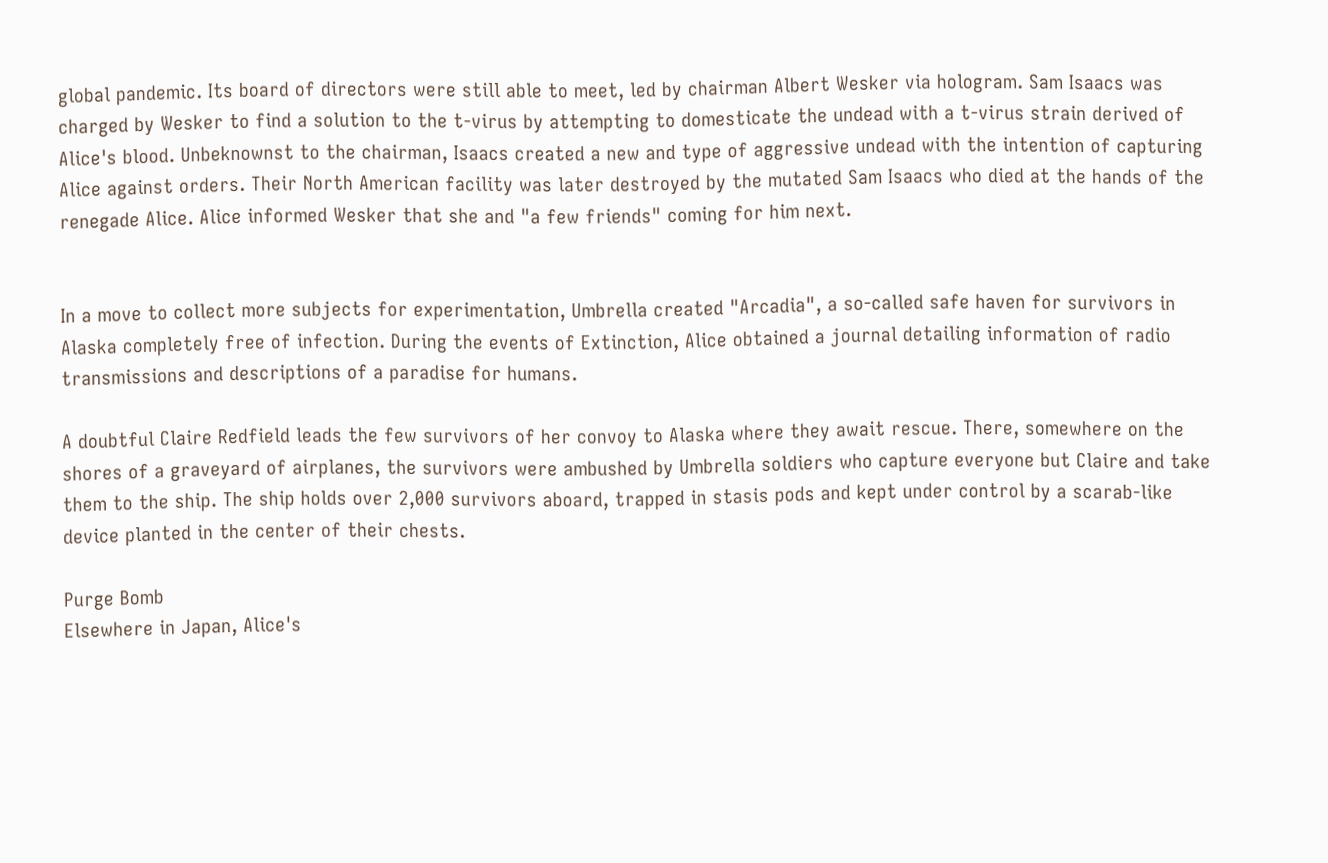global pandemic. Its board of directors were still able to meet, led by chairman Albert Wesker via hologram. Sam Isaacs was charged by Wesker to find a solution to the t-virus by attempting to domesticate the undead with a t-virus strain derived of Alice's blood. Unbeknownst to the chairman, Isaacs created a new and type of aggressive undead with the intention of capturing Alice against orders. Their North American facility was later destroyed by the mutated Sam Isaacs who died at the hands of the renegade Alice. Alice informed Wesker that she and "a few friends" coming for him next.


In a move to collect more subjects for experimentation, Umbrella created "Arcadia", a so-called safe haven for survivors in Alaska completely free of infection. During the events of Extinction, Alice obtained a journal detailing information of radio transmissions and descriptions of a paradise for humans.

A doubtful Claire Redfield leads the few survivors of her convoy to Alaska where they await rescue. There, somewhere on the shores of a graveyard of airplanes, the survivors were ambushed by Umbrella soldiers who capture everyone but Claire and take them to the ship. The ship holds over 2,000 survivors aboard, trapped in stasis pods and kept under control by a scarab-like device planted in the center of their chests.

Purge Bomb
Elsewhere in Japan, Alice's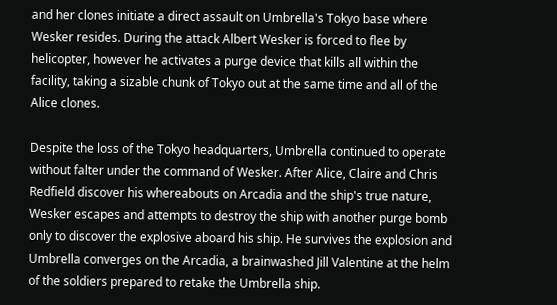and her clones initiate a direct assault on Umbrella's Tokyo base where Wesker resides. During the attack Albert Wesker is forced to flee by helicopter, however he activates a purge device that kills all within the facility, taking a sizable chunk of Tokyo out at the same time and all of the Alice clones.

Despite the loss of the Tokyo headquarters, Umbrella continued to operate without falter under the command of Wesker. After Alice, Claire and Chris Redfield discover his whereabouts on Arcadia and the ship's true nature, Wesker escapes and attempts to destroy the ship with another purge bomb only to discover the explosive aboard his ship. He survives the explosion and Umbrella converges on the Arcadia, a brainwashed Jill Valentine at the helm of the soldiers prepared to retake the Umbrella ship.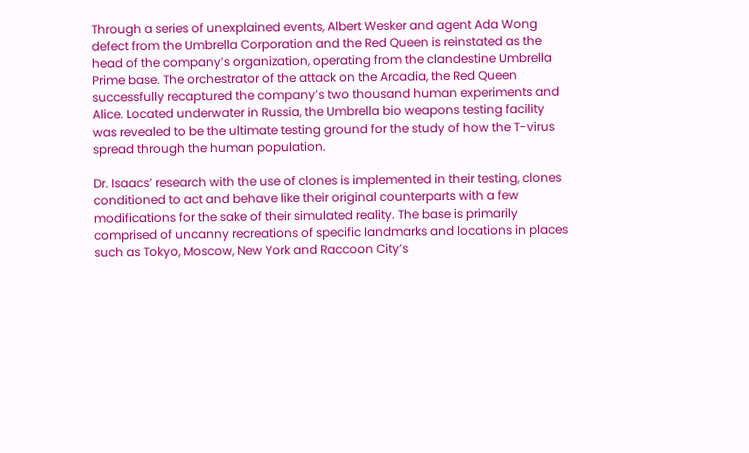Through a series of unexplained events, Albert Wesker and agent Ada Wong defect from the Umbrella Corporation and the Red Queen is reinstated as the head of the company’s organization, operating from the clandestine Umbrella Prime base. The orchestrator of the attack on the Arcadia, the Red Queen successfully recaptured the company’s two thousand human experiments and Alice. Located underwater in Russia, the Umbrella bio weapons testing facility was revealed to be the ultimate testing ground for the study of how the T-virus spread through the human population.

Dr. Isaacs’ research with the use of clones is implemented in their testing, clones conditioned to act and behave like their original counterparts with a few modifications for the sake of their simulated reality. The base is primarily comprised of uncanny recreations of specific landmarks and locations in places such as Tokyo, Moscow, New York and Raccoon City’s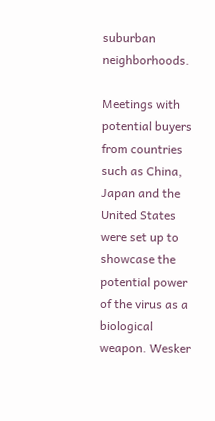suburban neighborhoods.

Meetings with potential buyers from countries such as China, Japan and the United States were set up to showcase the potential power of the virus as a biological weapon. Wesker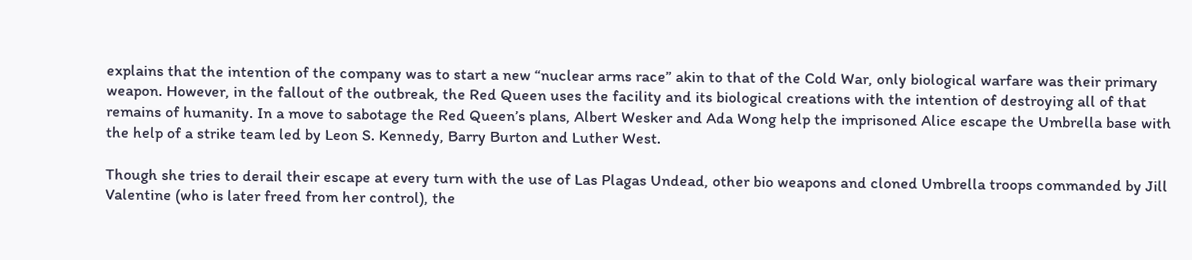explains that the intention of the company was to start a new “nuclear arms race” akin to that of the Cold War, only biological warfare was their primary weapon. However, in the fallout of the outbreak, the Red Queen uses the facility and its biological creations with the intention of destroying all of that remains of humanity. In a move to sabotage the Red Queen’s plans, Albert Wesker and Ada Wong help the imprisoned Alice escape the Umbrella base with the help of a strike team led by Leon S. Kennedy, Barry Burton and Luther West.

Though she tries to derail their escape at every turn with the use of Las Plagas Undead, other bio weapons and cloned Umbrella troops commanded by Jill Valentine (who is later freed from her control), the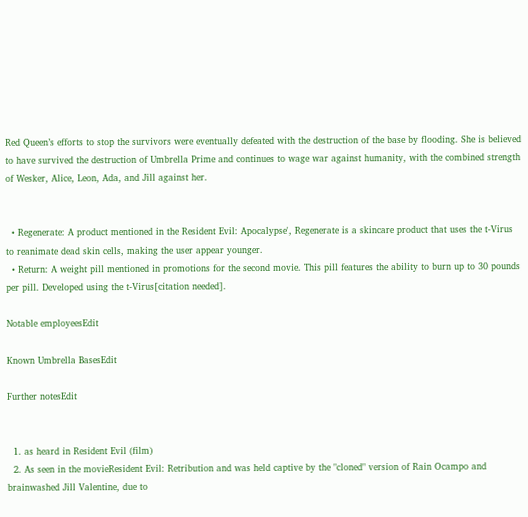Red Queen’s efforts to stop the survivors were eventually defeated with the destruction of the base by flooding. She is believed to have survived the destruction of Umbrella Prime and continues to wage war against humanity, with the combined strength of Wesker, Alice, Leon, Ada, and Jill against her.


  • Regenerate: A product mentioned in the Resident Evil: Apocalypse', Regenerate is a skincare product that uses the t-Virus to reanimate dead skin cells, making the user appear younger.
  • Return: A weight pill mentioned in promotions for the second movie. This pill features the ability to burn up to 30 pounds per pill. Developed using the t-Virus[citation needed].

Notable employeesEdit

Known Umbrella BasesEdit

Further notesEdit


  1. as heard in Resident Evil (film)
  2. As seen in the movieResident Evil: Retribution and was held captive by the "cloned" version of Rain Ocampo and brainwashed Jill Valentine, due to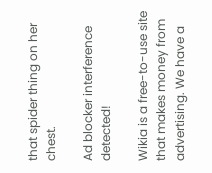that spider thing on her chest.

Ad blocker interference detected!

Wikia is a free-to-use site that makes money from advertising. We have a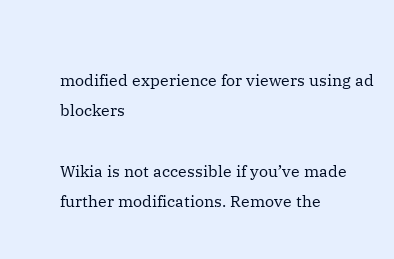modified experience for viewers using ad blockers

Wikia is not accessible if you’ve made further modifications. Remove the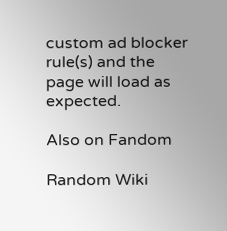custom ad blocker rule(s) and the page will load as expected.

Also on Fandom

Random Wiki